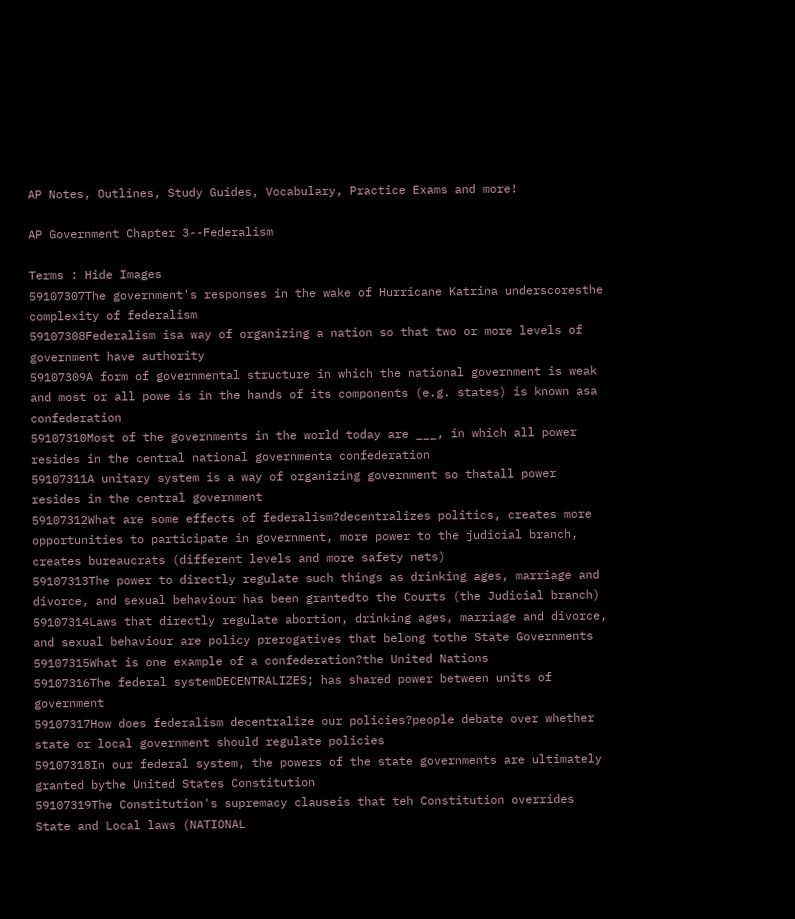AP Notes, Outlines, Study Guides, Vocabulary, Practice Exams and more!

AP Government Chapter 3--Federalism

Terms : Hide Images
59107307The government's responses in the wake of Hurricane Katrina underscoresthe complexity of federalism
59107308Federalism isa way of organizing a nation so that two or more levels of government have authority
59107309A form of governmental structure in which the national government is weak and most or all powe is in the hands of its components (e.g. states) is known asa confederation
59107310Most of the governments in the world today are ___, in which all power resides in the central national governmenta confederation
59107311A unitary system is a way of organizing government so thatall power resides in the central government
59107312What are some effects of federalism?decentralizes politics, creates more opportunities to participate in government, more power to the judicial branch, creates bureaucrats (different levels and more safety nets)
59107313The power to directly regulate such things as drinking ages, marriage and divorce, and sexual behaviour has been grantedto the Courts (the Judicial branch)
59107314Laws that directly regulate abortion, drinking ages, marriage and divorce, and sexual behaviour are policy prerogatives that belong tothe State Governments
59107315What is one example of a confederation?the United Nations
59107316The federal systemDECENTRALIZES; has shared power between units of government
59107317How does federalism decentralize our policies?people debate over whether state or local government should regulate policies
59107318In our federal system, the powers of the state governments are ultimately granted bythe United States Constitution
59107319The Constitution's supremacy clauseis that teh Constitution overrides State and Local laws (NATIONAL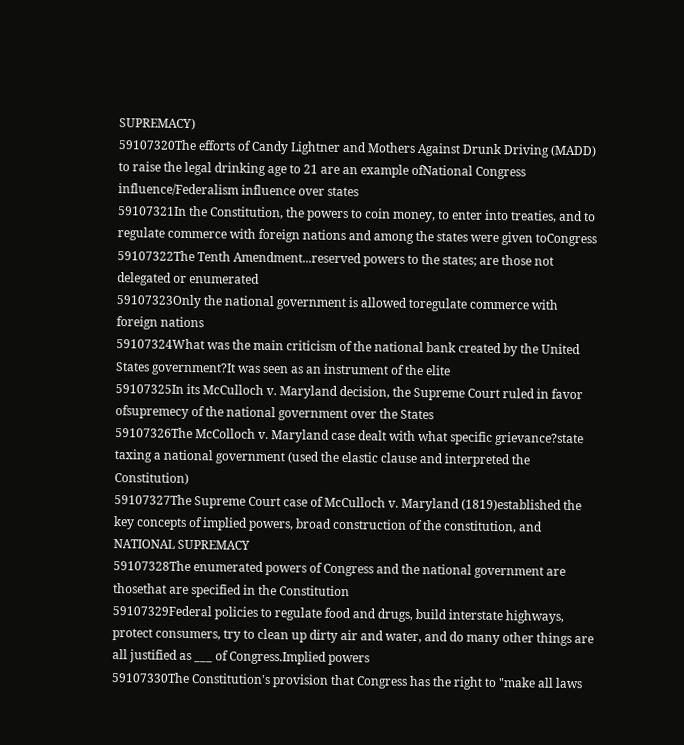SUPREMACY)
59107320The efforts of Candy Lightner and Mothers Against Drunk Driving (MADD) to raise the legal drinking age to 21 are an example ofNational Congress influence/Federalism influence over states
59107321In the Constitution, the powers to coin money, to enter into treaties, and to regulate commerce with foreign nations and among the states were given toCongress
59107322The Tenth Amendment...reserved powers to the states; are those not delegated or enumerated
59107323Only the national government is allowed toregulate commerce with foreign nations
59107324What was the main criticism of the national bank created by the United States government?It was seen as an instrument of the elite
59107325In its McCulloch v. Maryland decision, the Supreme Court ruled in favor ofsupremecy of the national government over the States
59107326The McColloch v. Maryland case dealt with what specific grievance?state taxing a national government (used the elastic clause and interpreted the Constitution)
59107327The Supreme Court case of McCulloch v. Maryland (1819)established the key concepts of implied powers, broad construction of the constitution, and NATIONAL SUPREMACY
59107328The enumerated powers of Congress and the national government are thosethat are specified in the Constitution
59107329Federal policies to regulate food and drugs, build interstate highways, protect consumers, try to clean up dirty air and water, and do many other things are all justified as ___ of Congress.Implied powers
59107330The Constitution's provision that Congress has the right to "make all laws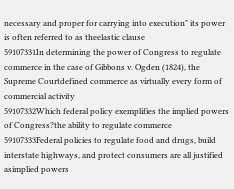necessary and proper for carrying into execution" its power is often referred to as theelastic clause
59107331In determining the power of Congress to regulate commerce in the case of Gibbons v. Ogden (1824), the Supreme Courtdefined commerce as virtually every form of commercial activity
59107332Which federal policy exemplifies the implied powers of Congress?the ability to regulate commerce
59107333Federal policies to regulate food and drugs, build interstate highways, and protect consumers are all justified asimplied powers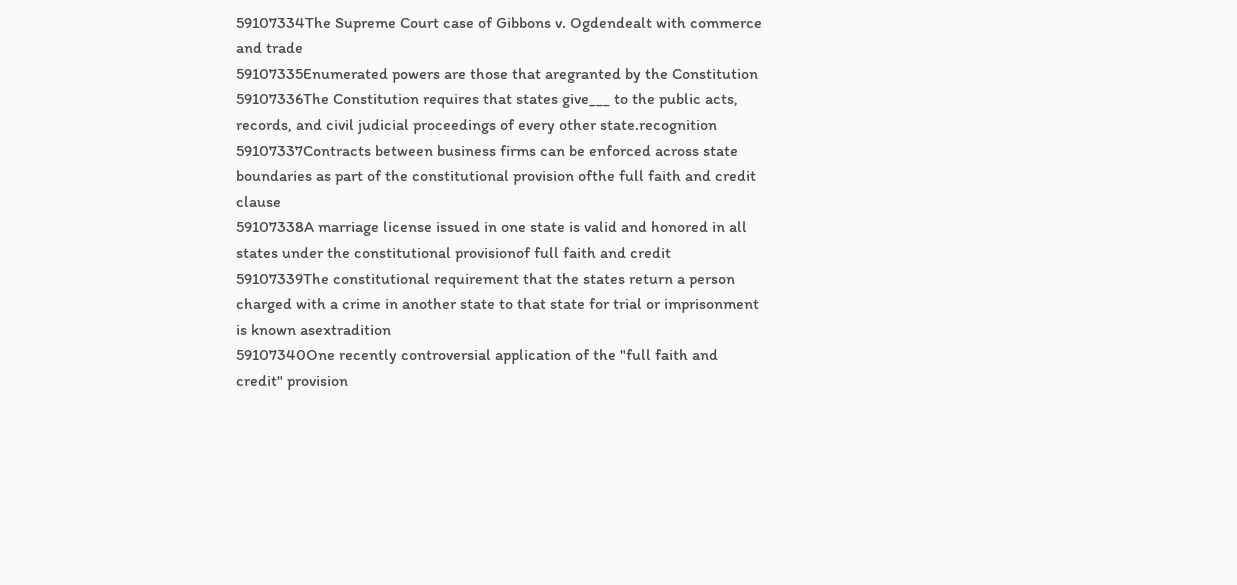59107334The Supreme Court case of Gibbons v. Ogdendealt with commerce and trade
59107335Enumerated powers are those that aregranted by the Constitution
59107336The Constitution requires that states give___ to the public acts, records, and civil judicial proceedings of every other state.recognition
59107337Contracts between business firms can be enforced across state boundaries as part of the constitutional provision ofthe full faith and credit clause
59107338A marriage license issued in one state is valid and honored in all states under the constitutional provisionof full faith and credit
59107339The constitutional requirement that the states return a person charged with a crime in another state to that state for trial or imprisonment is known asextradition
59107340One recently controversial application of the "full faith and credit" provision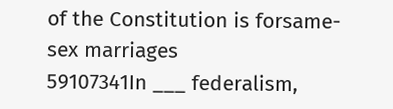of the Constitution is forsame-sex marriages
59107341In ___ federalism,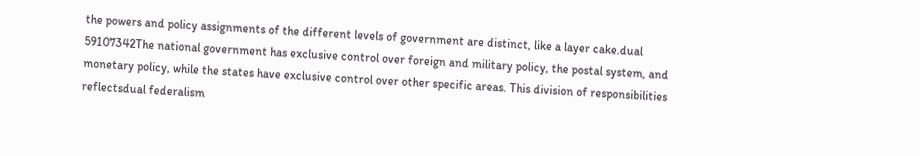the powers and policy assignments of the different levels of government are distinct, like a layer cake.dual
59107342The national government has exclusive control over foreign and military policy, the postal system, and monetary policy, while the states have exclusive control over other specific areas. This division of responsibilities reflectsdual federalism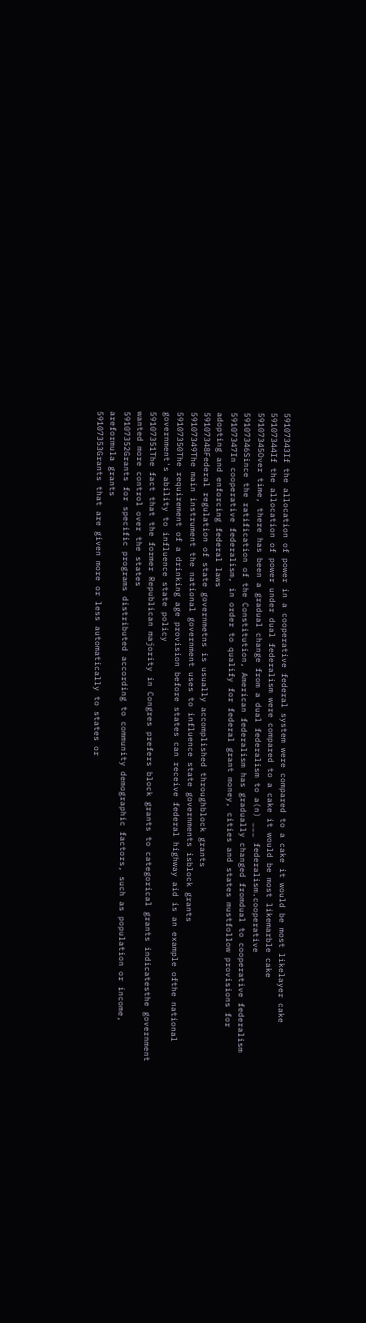59107343If the allocation of power in a cooperative federal system were compared to a cake it would be most likelayer cake
59107344If the allocation of power under dual federalism were compared to a cake it would be most likemarble cake
59107345Over time, there has been a gradual change from a dual federalism to a(n) ___ federalism.cooperative
59107346Since the ratification of the Constitution, American federalism has gradually changed fromdual to cooperative federalism
59107347In cooperative federalism, in order to qualify for federal grant money, cities and states mustfollow provisions for adopting and enforcing federal laws
59107348Federal regulation of state governmetns is usually accomplished throughblock grants
59107349The main instrument the national government uses to influence state governments isblock grants
59107350The requirement of a drinking age provision before states can receive federal highway aid is an example ofthe national government's ability to influence state policy
59107351The fact that the former Republican majority in Congres prefers block grants to categorical grants indicatesthe government wanted more control over the states
59107352Grants for specific programs distributed according to community demographic factors, such as population or income, areformula grants
59107353Grants that are given more or less automatically to states or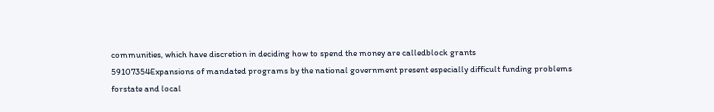communities, which have discretion in deciding how to spend the money are calledblock grants
59107354Expansions of mandated programs by the national government present especially difficult funding problems forstate and local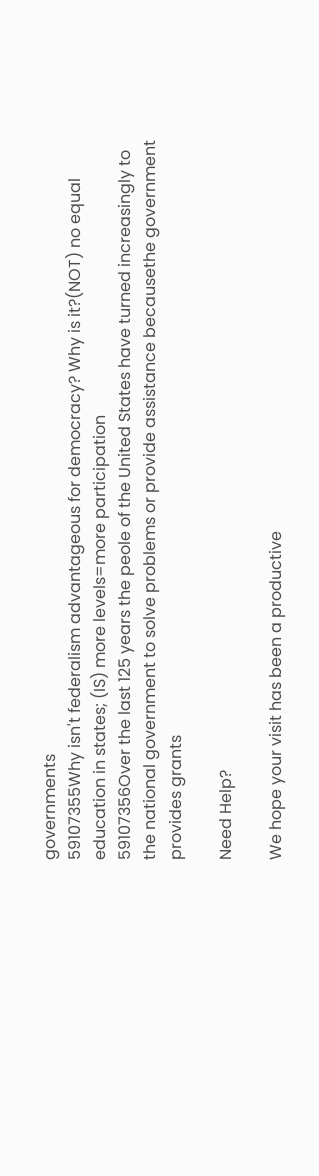governments
59107355Why isn't federalism advantageous for democracy? Why is it?(NOT) no equal education in states; (IS) more levels=more participation
59107356Over the last 125 years the peole of the United States have turned increasingly to the national government to solve problems or provide assistance becausethe government provides grants

Need Help?

We hope your visit has been a productive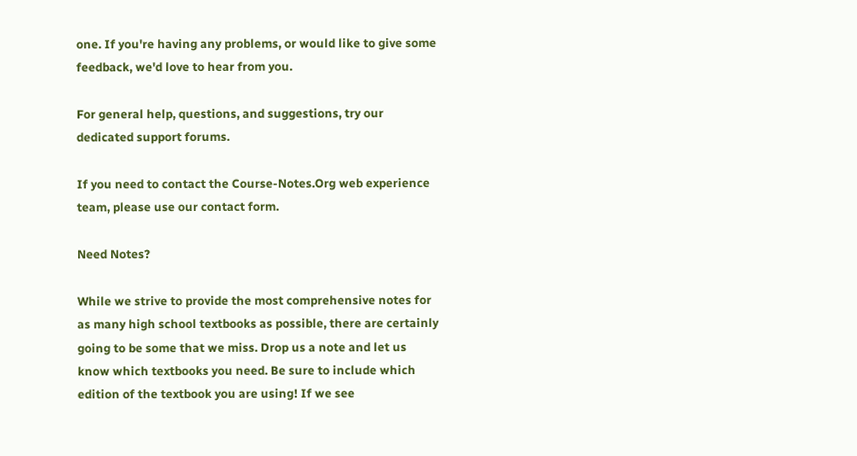one. If you're having any problems, or would like to give some feedback, we'd love to hear from you.

For general help, questions, and suggestions, try our dedicated support forums.

If you need to contact the Course-Notes.Org web experience team, please use our contact form.

Need Notes?

While we strive to provide the most comprehensive notes for as many high school textbooks as possible, there are certainly going to be some that we miss. Drop us a note and let us know which textbooks you need. Be sure to include which edition of the textbook you are using! If we see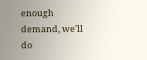enough demand, we'll do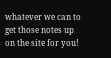whatever we can to get those notes up on the site for you!